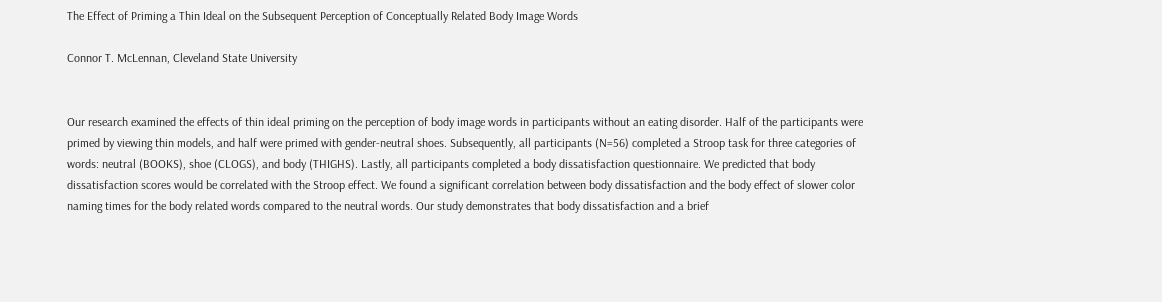The Effect of Priming a Thin Ideal on the Subsequent Perception of Conceptually Related Body Image Words

Connor T. McLennan, Cleveland State University


Our research examined the effects of thin ideal priming on the perception of body image words in participants without an eating disorder. Half of the participants were primed by viewing thin models, and half were primed with gender-neutral shoes. Subsequently, all participants (N=56) completed a Stroop task for three categories of words: neutral (BOOKS), shoe (CLOGS), and body (THIGHS). Lastly, all participants completed a body dissatisfaction questionnaire. We predicted that body dissatisfaction scores would be correlated with the Stroop effect. We found a significant correlation between body dissatisfaction and the body effect of slower color naming times for the body related words compared to the neutral words. Our study demonstrates that body dissatisfaction and a brief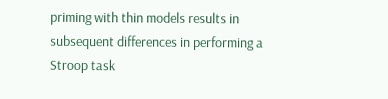priming with thin models results in subsequent differences in performing a Stroop task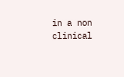in a non clinical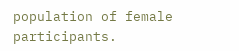population of female participants.